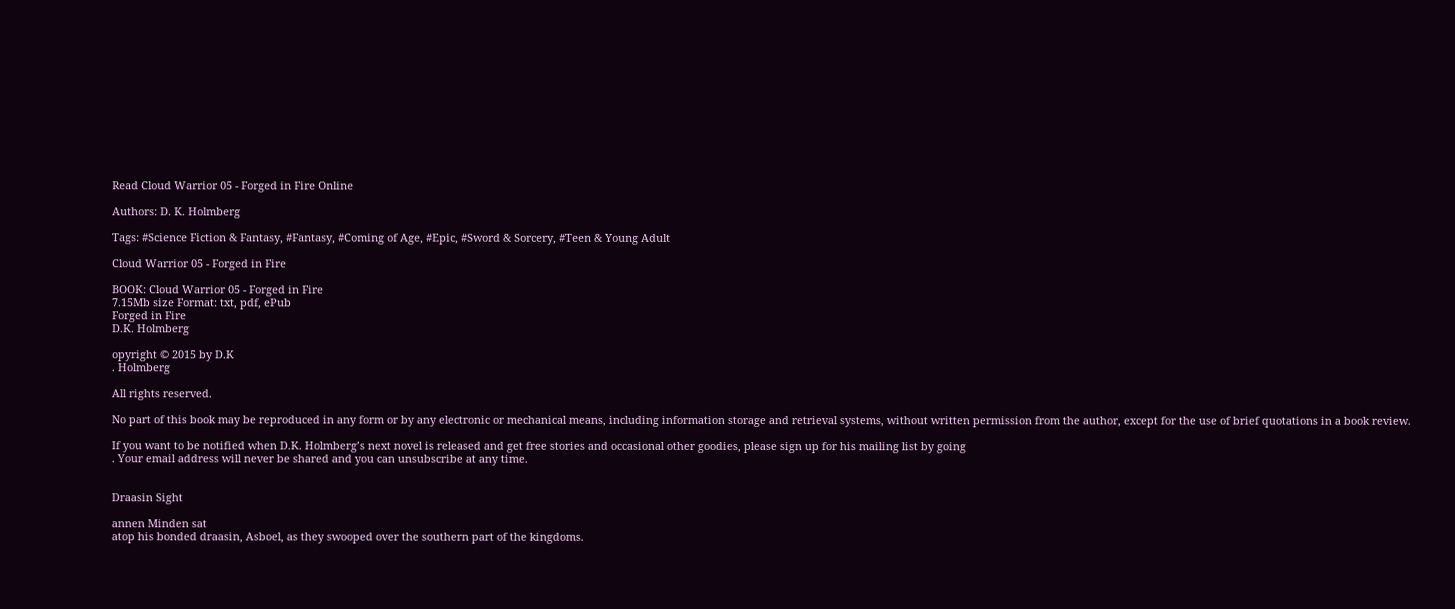Read Cloud Warrior 05 - Forged in Fire Online

Authors: D. K. Holmberg

Tags: #Science Fiction & Fantasy, #Fantasy, #Coming of Age, #Epic, #Sword & Sorcery, #Teen & Young Adult

Cloud Warrior 05 - Forged in Fire

BOOK: Cloud Warrior 05 - Forged in Fire
7.15Mb size Format: txt, pdf, ePub
Forged in Fire
D.K. Holmberg

opyright © 2015 by D.K
. Holmberg

All rights reserved.

No part of this book may be reproduced in any form or by any electronic or mechanical means, including information storage and retrieval systems, without written permission from the author, except for the use of brief quotations in a book review.

If you want to be notified when D.K. Holmberg’s next novel is released and get free stories and occasional other goodies, please sign up for his mailing list by going
. Your email address will never be shared and you can unsubscribe at any time.


Draasin Sight

annen Minden sat
atop his bonded draasin, Asboel, as they swooped over the southern part of the kingdoms.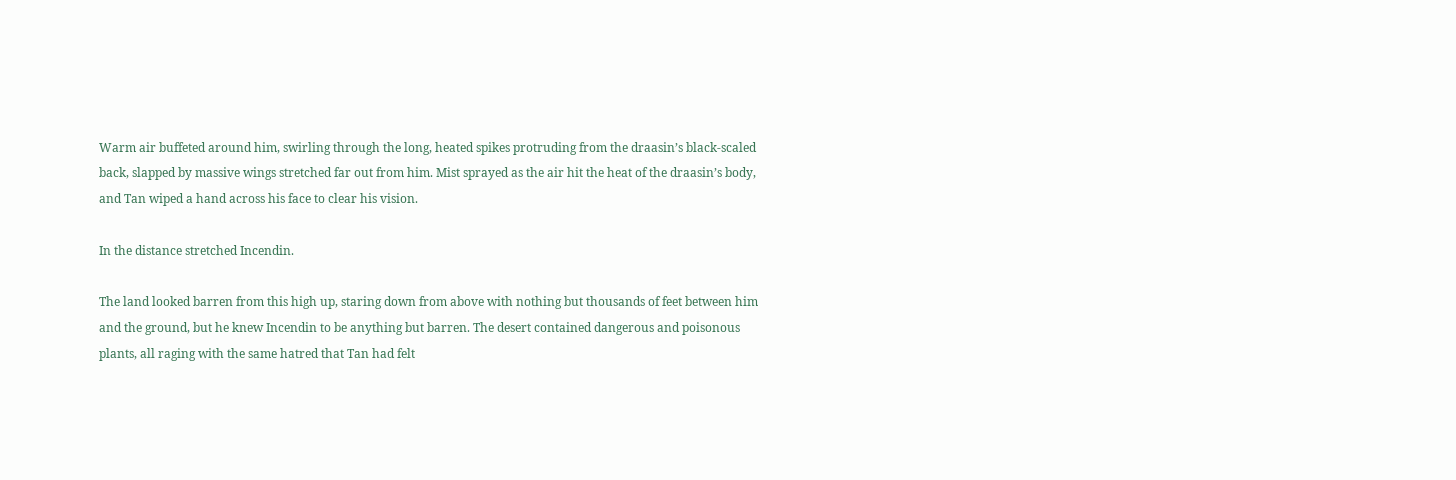Warm air buffeted around him, swirling through the long, heated spikes protruding from the draasin’s black-scaled back, slapped by massive wings stretched far out from him. Mist sprayed as the air hit the heat of the draasin’s body, and Tan wiped a hand across his face to clear his vision.

In the distance stretched Incendin.

The land looked barren from this high up, staring down from above with nothing but thousands of feet between him and the ground, but he knew Incendin to be anything but barren. The desert contained dangerous and poisonous plants, all raging with the same hatred that Tan had felt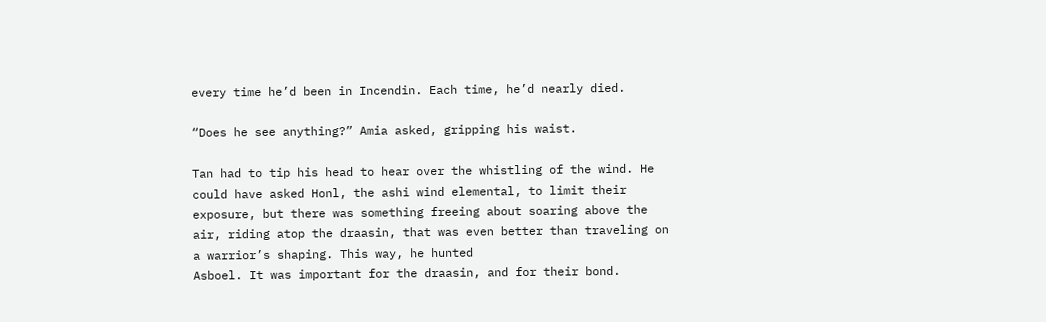every time he’d been in Incendin. Each time, he’d nearly died.

“Does he see anything?” Amia asked, gripping his waist.

Tan had to tip his head to hear over the whistling of the wind. He could have asked Honl, the ashi wind elemental, to limit their exposure, but there was something freeing about soaring above the air, riding atop the draasin, that was even better than traveling on a warrior’s shaping. This way, he hunted
Asboel. It was important for the draasin, and for their bond.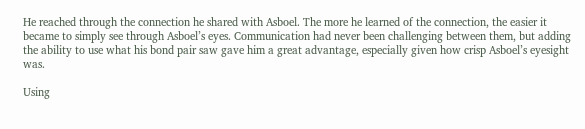He reached through the connection he shared with Asboel. The more he learned of the connection, the easier it became to simply see through Asboel’s eyes. Communication had never been challenging between them, but adding the ability to use what his bond pair saw gave him a great advantage, especially given how crisp Asboel’s eyesight was.

Using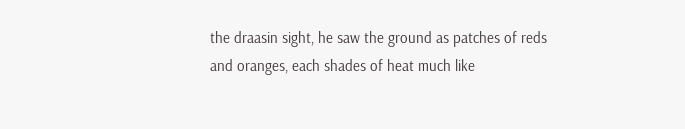the draasin sight, he saw the ground as patches of reds and oranges, each shades of heat much like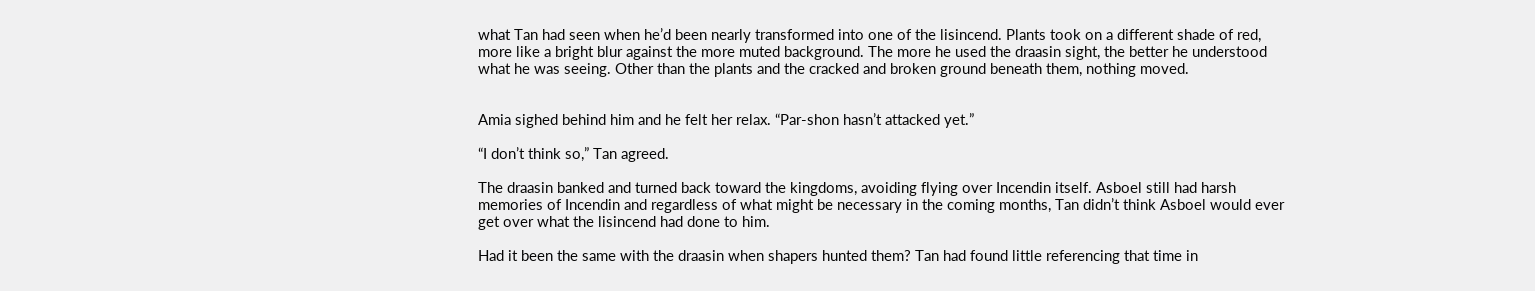what Tan had seen when he’d been nearly transformed into one of the lisincend. Plants took on a different shade of red, more like a bright blur against the more muted background. The more he used the draasin sight, the better he understood what he was seeing. Other than the plants and the cracked and broken ground beneath them, nothing moved.


Amia sighed behind him and he felt her relax. “Par-shon hasn’t attacked yet.”

“I don’t think so,” Tan agreed.

The draasin banked and turned back toward the kingdoms, avoiding flying over Incendin itself. Asboel still had harsh memories of Incendin and regardless of what might be necessary in the coming months, Tan didn’t think Asboel would ever get over what the lisincend had done to him.

Had it been the same with the draasin when shapers hunted them? Tan had found little referencing that time in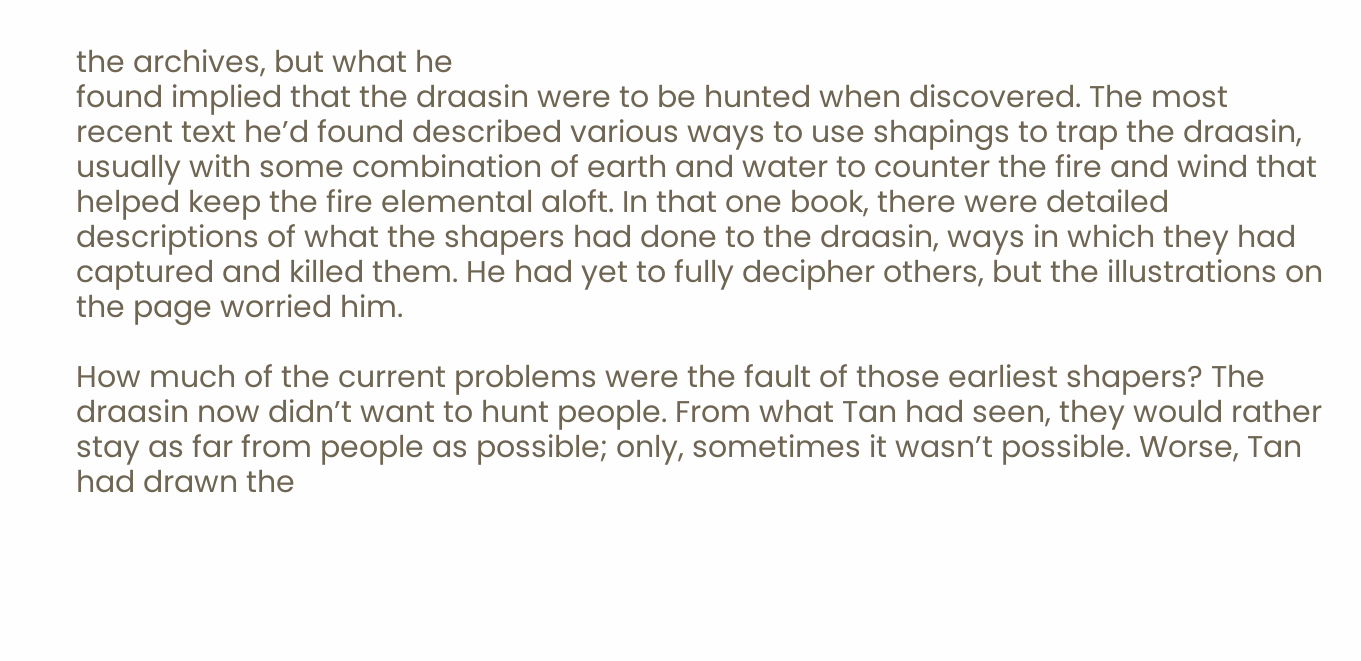the archives, but what he
found implied that the draasin were to be hunted when discovered. The most recent text he’d found described various ways to use shapings to trap the draasin, usually with some combination of earth and water to counter the fire and wind that helped keep the fire elemental aloft. In that one book, there were detailed descriptions of what the shapers had done to the draasin, ways in which they had captured and killed them. He had yet to fully decipher others, but the illustrations on the page worried him.

How much of the current problems were the fault of those earliest shapers? The draasin now didn’t want to hunt people. From what Tan had seen, they would rather stay as far from people as possible; only, sometimes it wasn’t possible. Worse, Tan had drawn the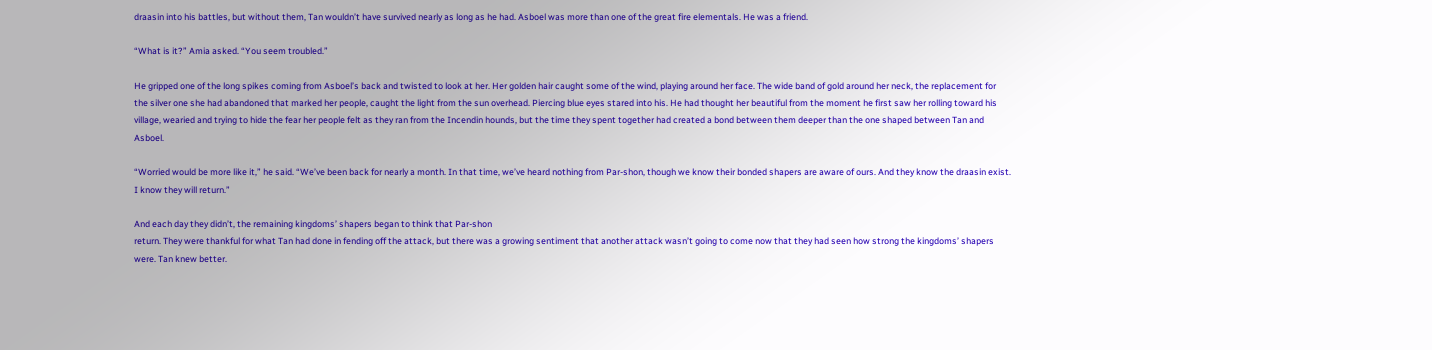draasin into his battles, but without them, Tan wouldn’t have survived nearly as long as he had. Asboel was more than one of the great fire elementals. He was a friend.

“What is it?” Amia asked. “You seem troubled.”

He gripped one of the long spikes coming from Asboel’s back and twisted to look at her. Her golden hair caught some of the wind, playing around her face. The wide band of gold around her neck, the replacement for the silver one she had abandoned that marked her people, caught the light from the sun overhead. Piercing blue eyes stared into his. He had thought her beautiful from the moment he first saw her rolling toward his village, wearied and trying to hide the fear her people felt as they ran from the Incendin hounds, but the time they spent together had created a bond between them deeper than the one shaped between Tan and Asboel.

“Worried would be more like it,” he said. “We’ve been back for nearly a month. In that time, we’ve heard nothing from Par-shon, though we know their bonded shapers are aware of ours. And they know the draasin exist. I know they will return.”

And each day they didn’t, the remaining kingdoms’ shapers began to think that Par-shon
return. They were thankful for what Tan had done in fending off the attack, but there was a growing sentiment that another attack wasn’t going to come now that they had seen how strong the kingdoms’ shapers were. Tan knew better.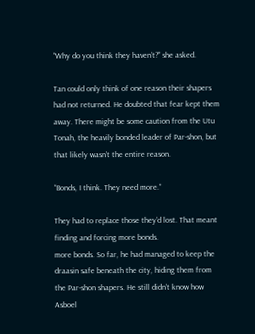“Why do you think they haven’t?” she asked.

Tan could only think of one reason their shapers had not returned. He doubted that fear kept them away. There might be some caution from the Utu Tonah, the heavily bonded leader of Par-shon, but that likely wasn’t the entire reason.

“Bonds, I think. They need more.”

They had to replace those they’d lost. That meant finding and forcing more bonds.
more bonds. So far, he had managed to keep the draasin safe beneath the city, hiding them from the Par-shon shapers. He still didn’t know how Asboel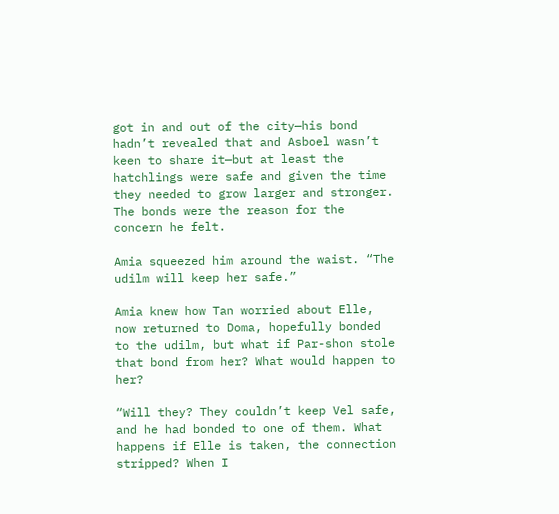got in and out of the city—his bond hadn’t revealed that and Asboel wasn’t keen to share it—but at least the hatchlings were safe and given the time they needed to grow larger and stronger. The bonds were the reason for the concern he felt.

Amia squeezed him around the waist. “The udilm will keep her safe.”

Amia knew how Tan worried about Elle, now returned to Doma, hopefully bonded to the udilm, but what if Par-shon stole that bond from her? What would happen to her?

“Will they? They couldn’t keep Vel safe, and he had bonded to one of them. What happens if Elle is taken, the connection stripped? When I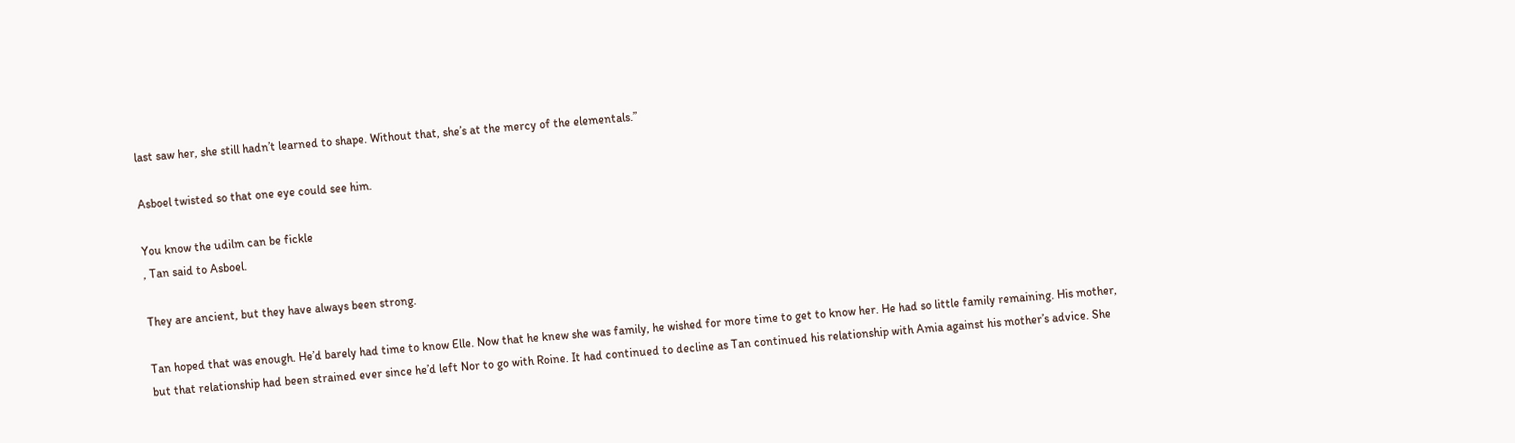last saw her, she still hadn’t learned to shape. Without that, she’s at the mercy of the elementals.”

Asboel twisted so that one eye could see him.

You know the udilm can be fickle
, Tan said to Asboel.

They are ancient, but they have always been strong.

Tan hoped that was enough. He’d barely had time to know Elle. Now that he knew she was family, he wished for more time to get to know her. He had so little family remaining. His mother, but that relationship had been strained ever since he’d left Nor to go with Roine. It had continued to decline as Tan continued his relationship with Amia against his mother’s advice. She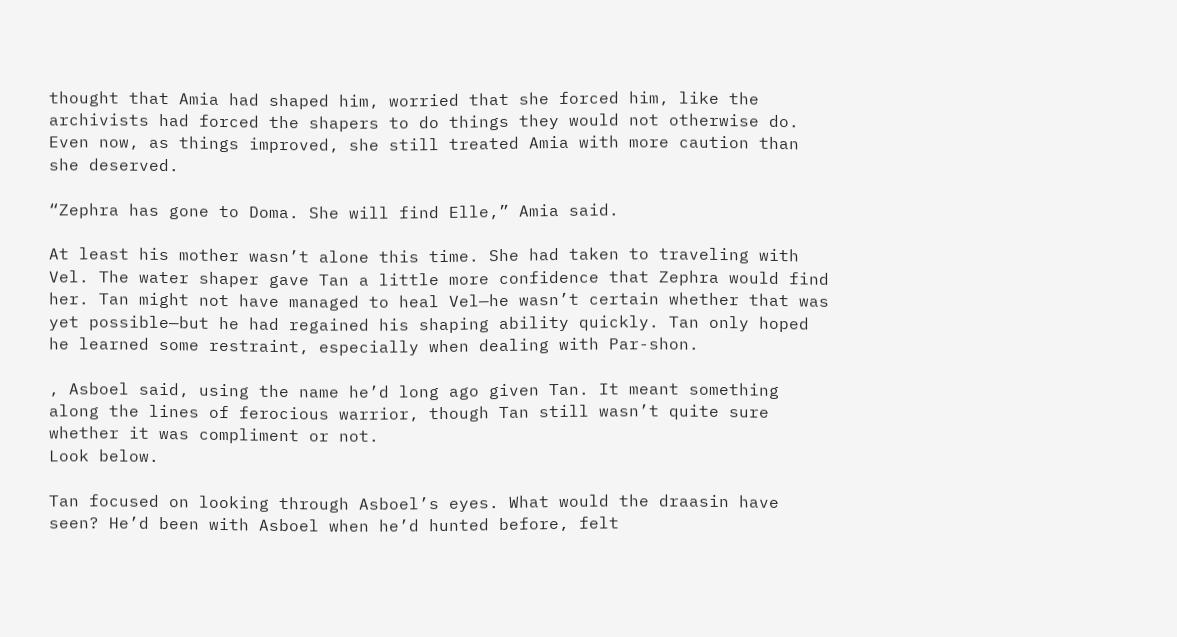thought that Amia had shaped him, worried that she forced him, like the archivists had forced the shapers to do things they would not otherwise do. Even now, as things improved, she still treated Amia with more caution than she deserved.

“Zephra has gone to Doma. She will find Elle,” Amia said.

At least his mother wasn’t alone this time. She had taken to traveling with Vel. The water shaper gave Tan a little more confidence that Zephra would find her. Tan might not have managed to heal Vel—he wasn’t certain whether that was yet possible—but he had regained his shaping ability quickly. Tan only hoped he learned some restraint, especially when dealing with Par-shon.

, Asboel said, using the name he’d long ago given Tan. It meant something along the lines of ferocious warrior, though Tan still wasn’t quite sure whether it was compliment or not.
Look below.

Tan focused on looking through Asboel’s eyes. What would the draasin have seen? He’d been with Asboel when he’d hunted before, felt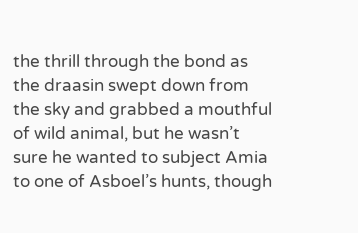the thrill through the bond as the draasin swept down from the sky and grabbed a mouthful of wild animal, but he wasn’t sure he wanted to subject Amia to one of Asboel’s hunts, though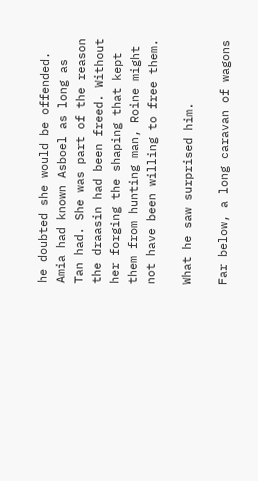he doubted she would be offended. Amia had known Asboel as long as Tan had. She was part of the reason the draasin had been freed. Without her forging the shaping that kept them from hunting man, Roine might not have been willing to free them.

What he saw surprised him.

Far below, a long caravan of wagons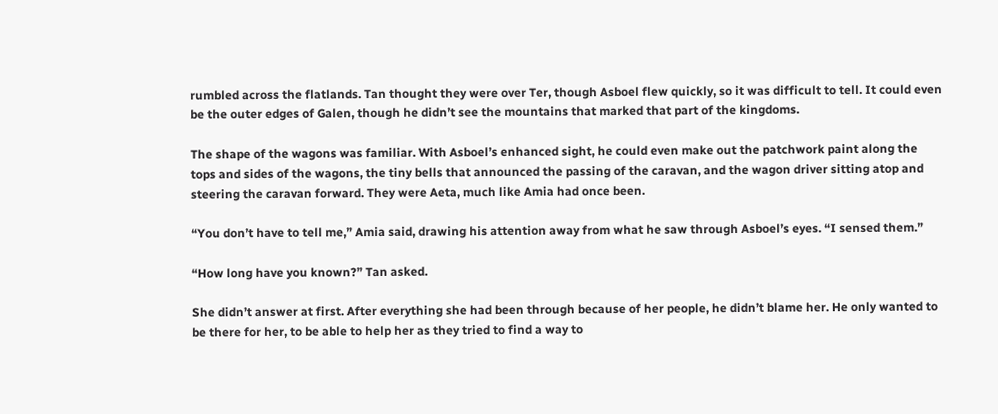rumbled across the flatlands. Tan thought they were over Ter, though Asboel flew quickly, so it was difficult to tell. It could even be the outer edges of Galen, though he didn’t see the mountains that marked that part of the kingdoms.

The shape of the wagons was familiar. With Asboel’s enhanced sight, he could even make out the patchwork paint along the tops and sides of the wagons, the tiny bells that announced the passing of the caravan, and the wagon driver sitting atop and steering the caravan forward. They were Aeta, much like Amia had once been.

“You don’t have to tell me,” Amia said, drawing his attention away from what he saw through Asboel’s eyes. “I sensed them.”

“How long have you known?” Tan asked.

She didn’t answer at first. After everything she had been through because of her people, he didn’t blame her. He only wanted to be there for her, to be able to help her as they tried to find a way to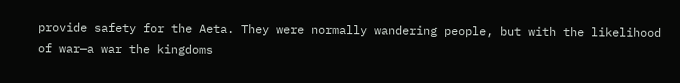provide safety for the Aeta. They were normally wandering people, but with the likelihood of war—a war the kingdoms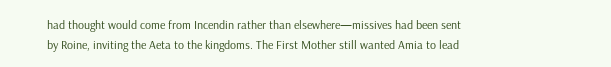had thought would come from Incendin rather than elsewhere—missives had been sent by Roine, inviting the Aeta to the kingdoms. The First Mother still wanted Amia to lead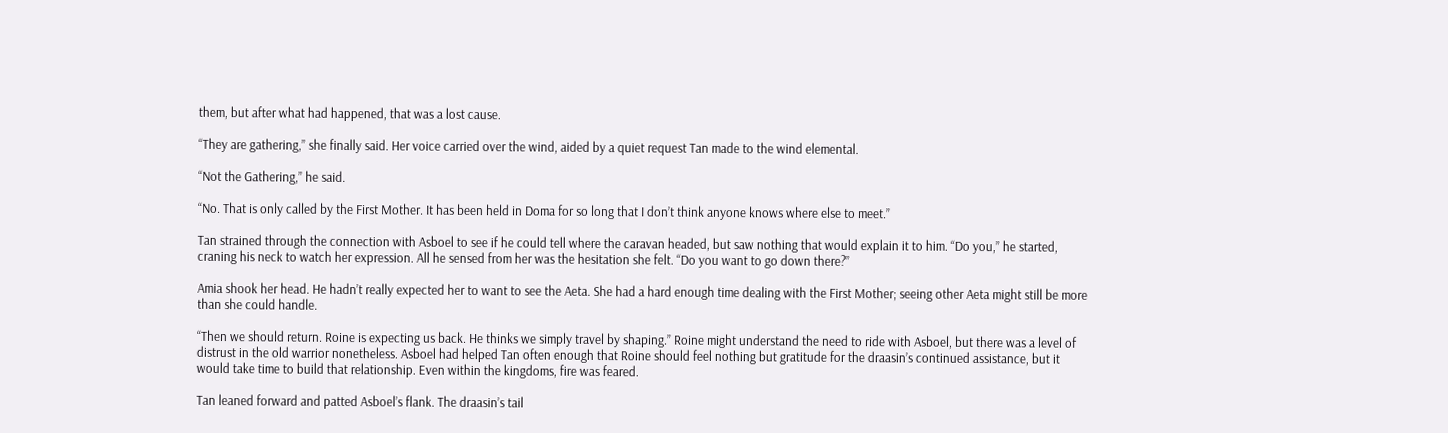them, but after what had happened, that was a lost cause.

“They are gathering,” she finally said. Her voice carried over the wind, aided by a quiet request Tan made to the wind elemental.

“Not the Gathering,” he said.

“No. That is only called by the First Mother. It has been held in Doma for so long that I don’t think anyone knows where else to meet.”

Tan strained through the connection with Asboel to see if he could tell where the caravan headed, but saw nothing that would explain it to him. “Do you,” he started, craning his neck to watch her expression. All he sensed from her was the hesitation she felt. “Do you want to go down there?”

Amia shook her head. He hadn’t really expected her to want to see the Aeta. She had a hard enough time dealing with the First Mother; seeing other Aeta might still be more than she could handle.

“Then we should return. Roine is expecting us back. He thinks we simply travel by shaping.” Roine might understand the need to ride with Asboel, but there was a level of distrust in the old warrior nonetheless. Asboel had helped Tan often enough that Roine should feel nothing but gratitude for the draasin’s continued assistance, but it would take time to build that relationship. Even within the kingdoms, fire was feared.

Tan leaned forward and patted Asboel’s flank. The draasin’s tail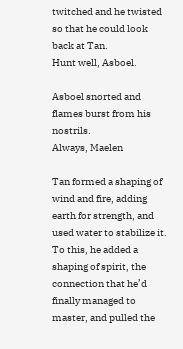twitched and he twisted so that he could look back at Tan.
Hunt well, Asboel.

Asboel snorted and flames burst from his nostrils.
Always, Maelen

Tan formed a shaping of wind and fire, adding earth for strength, and used water to stabilize it. To this, he added a shaping of spirit, the connection that he’d finally managed to master, and pulled the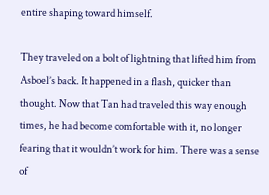entire shaping toward himself.

They traveled on a bolt of lightning that lifted him from Asboel’s back. It happened in a flash, quicker than thought. Now that Tan had traveled this way enough times, he had become comfortable with it, no longer fearing that it wouldn’t work for him. There was a sense of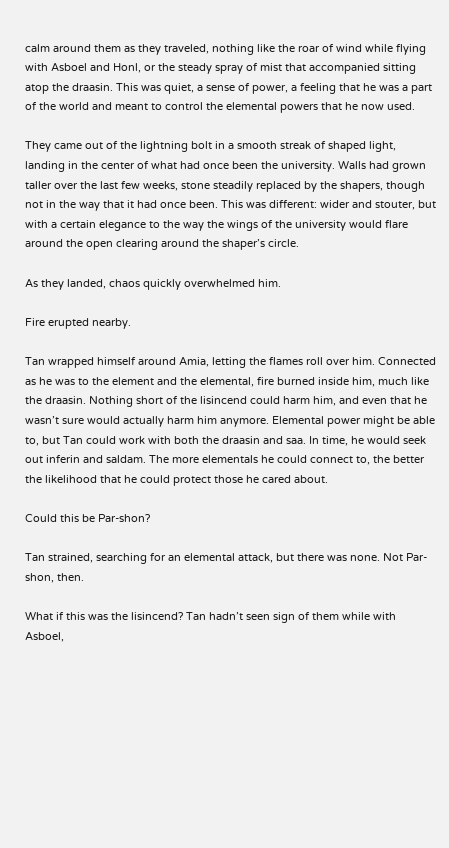calm around them as they traveled, nothing like the roar of wind while flying with Asboel and Honl, or the steady spray of mist that accompanied sitting atop the draasin. This was quiet, a sense of power, a feeling that he was a part of the world and meant to control the elemental powers that he now used.

They came out of the lightning bolt in a smooth streak of shaped light, landing in the center of what had once been the university. Walls had grown taller over the last few weeks, stone steadily replaced by the shapers, though not in the way that it had once been. This was different: wider and stouter, but with a certain elegance to the way the wings of the university would flare around the open clearing around the shaper’s circle.

As they landed, chaos quickly overwhelmed him.

Fire erupted nearby.

Tan wrapped himself around Amia, letting the flames roll over him. Connected as he was to the element and the elemental, fire burned inside him, much like the draasin. Nothing short of the lisincend could harm him, and even that he wasn’t sure would actually harm him anymore. Elemental power might be able to, but Tan could work with both the draasin and saa. In time, he would seek out inferin and saldam. The more elementals he could connect to, the better the likelihood that he could protect those he cared about.

Could this be Par-shon?

Tan strained, searching for an elemental attack, but there was none. Not Par-shon, then.

What if this was the lisincend? Tan hadn’t seen sign of them while with Asboel,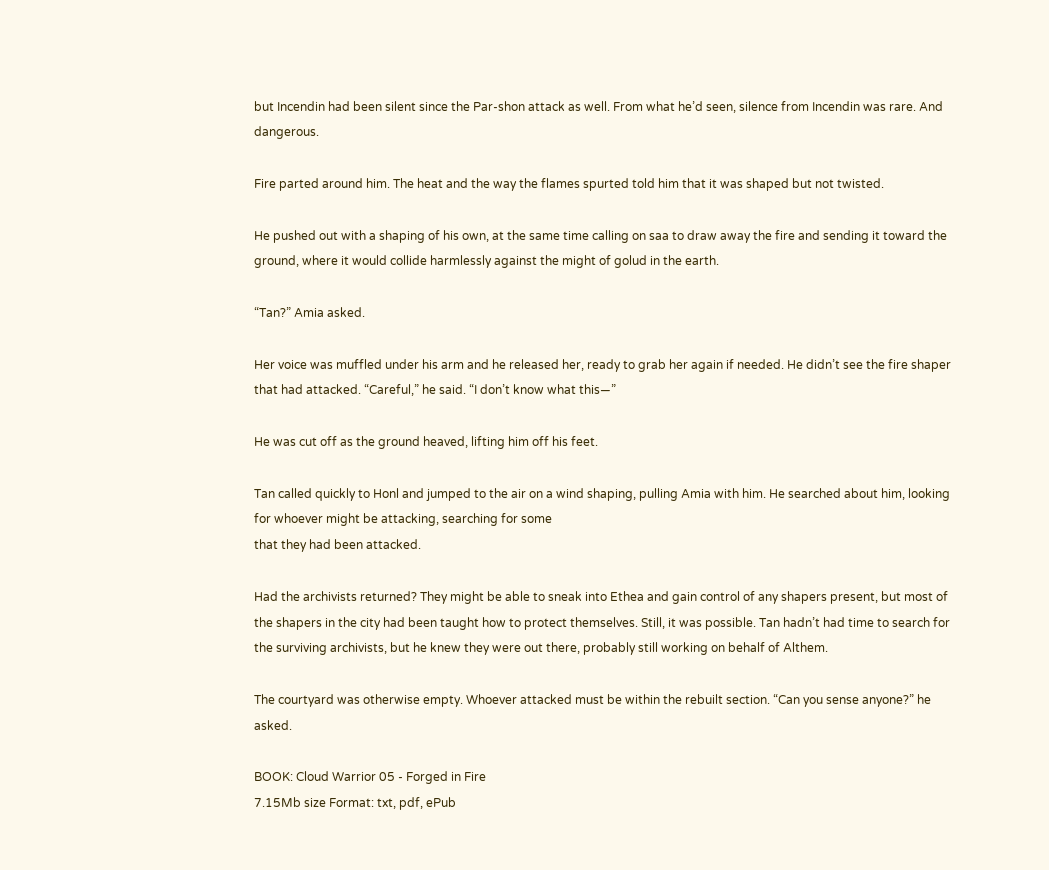but Incendin had been silent since the Par-shon attack as well. From what he’d seen, silence from Incendin was rare. And dangerous.

Fire parted around him. The heat and the way the flames spurted told him that it was shaped but not twisted.

He pushed out with a shaping of his own, at the same time calling on saa to draw away the fire and sending it toward the ground, where it would collide harmlessly against the might of golud in the earth.

“Tan?” Amia asked.

Her voice was muffled under his arm and he released her, ready to grab her again if needed. He didn’t see the fire shaper that had attacked. “Careful,” he said. “I don’t know what this—”

He was cut off as the ground heaved, lifting him off his feet.

Tan called quickly to Honl and jumped to the air on a wind shaping, pulling Amia with him. He searched about him, looking for whoever might be attacking, searching for some
that they had been attacked.

Had the archivists returned? They might be able to sneak into Ethea and gain control of any shapers present, but most of the shapers in the city had been taught how to protect themselves. Still, it was possible. Tan hadn’t had time to search for the surviving archivists, but he knew they were out there, probably still working on behalf of Althem.

The courtyard was otherwise empty. Whoever attacked must be within the rebuilt section. “Can you sense anyone?” he asked.

BOOK: Cloud Warrior 05 - Forged in Fire
7.15Mb size Format: txt, pdf, ePub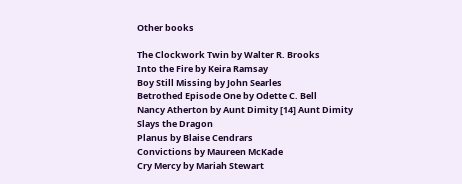Other books

The Clockwork Twin by Walter R. Brooks
Into the Fire by Keira Ramsay
Boy Still Missing by John Searles
Betrothed Episode One by Odette C. Bell
Nancy Atherton by Aunt Dimity [14] Aunt Dimity Slays the Dragon
Planus by Blaise Cendrars
Convictions by Maureen McKade
Cry Mercy by Mariah Stewart